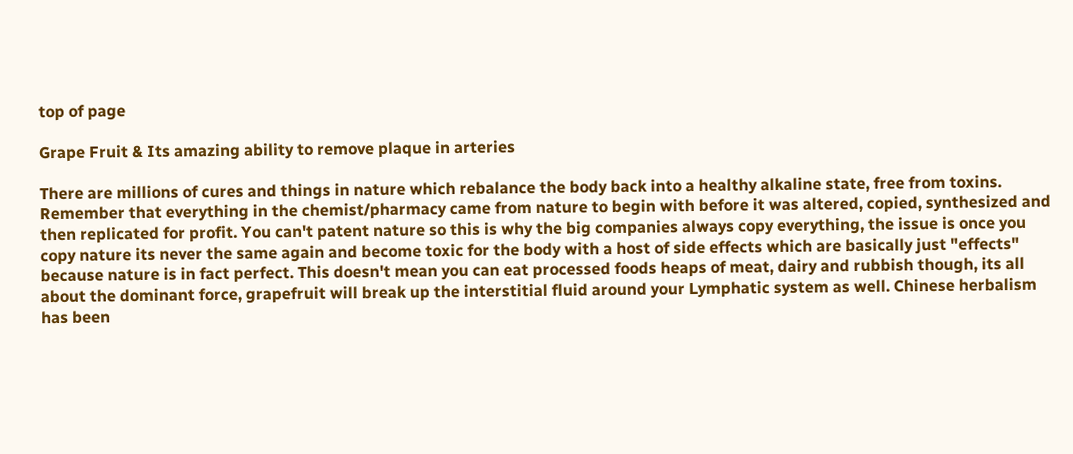top of page

Grape Fruit & Its amazing ability to remove plaque in arteries

There are millions of cures and things in nature which rebalance the body back into a healthy alkaline state, free from toxins. Remember that everything in the chemist/pharmacy came from nature to begin with before it was altered, copied, synthesized and then replicated for profit. You can't patent nature so this is why the big companies always copy everything, the issue is once you copy nature its never the same again and become toxic for the body with a host of side effects which are basically just "effects" because nature is in fact perfect. This doesn't mean you can eat processed foods heaps of meat, dairy and rubbish though, its all about the dominant force, grapefruit will break up the interstitial fluid around your Lymphatic system as well. Chinese herbalism has been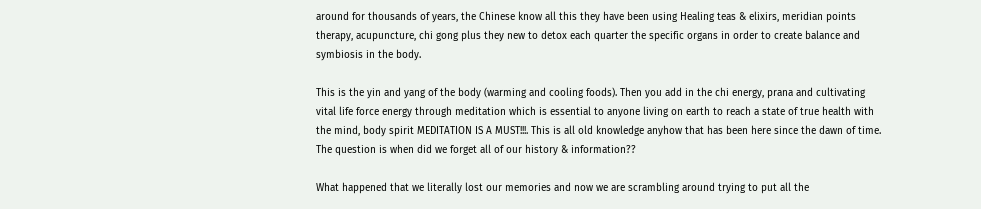around for thousands of years, the Chinese know all this they have been using Healing teas & elixirs, meridian points therapy, acupuncture, chi gong plus they new to detox each quarter the specific organs in order to create balance and symbiosis in the body.

This is the yin and yang of the body (warming and cooling foods). Then you add in the chi energy, prana and cultivating vital life force energy through meditation which is essential to anyone living on earth to reach a state of true health with the mind, body spirit MEDITATION IS A MUST!!!. This is all old knowledge anyhow that has been here since the dawn of time. The question is when did we forget all of our history & information??

What happened that we literally lost our memories and now we are scrambling around trying to put all the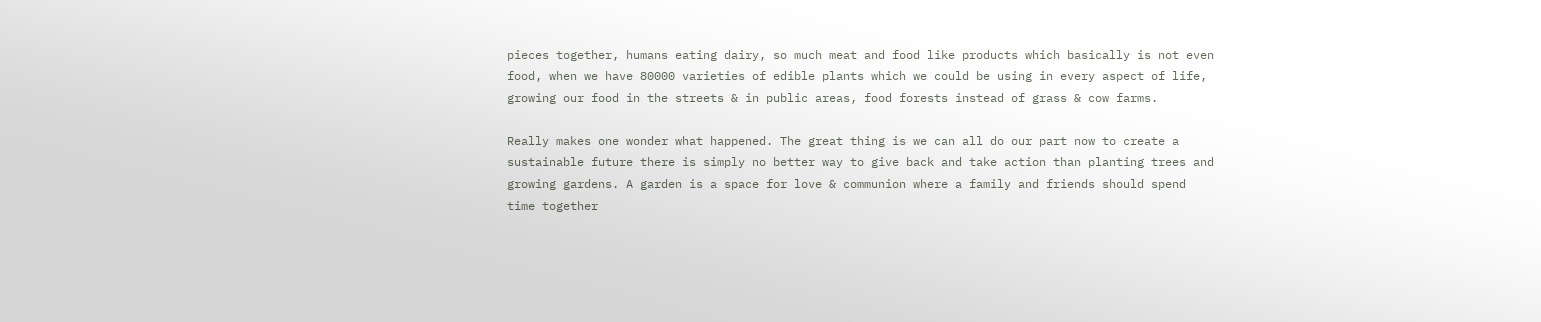pieces together, humans eating dairy, so much meat and food like products which basically is not even food, when we have 80000 varieties of edible plants which we could be using in every aspect of life, growing our food in the streets & in public areas, food forests instead of grass & cow farms.

Really makes one wonder what happened. The great thing is we can all do our part now to create a sustainable future there is simply no better way to give back and take action than planting trees and growing gardens. A garden is a space for love & communion where a family and friends should spend time together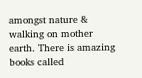amongst nature & walking on mother earth. There is amazing books called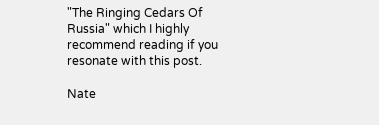"The Ringing Cedars Of Russia" which I highly recommend reading if you resonate with this post.

Nate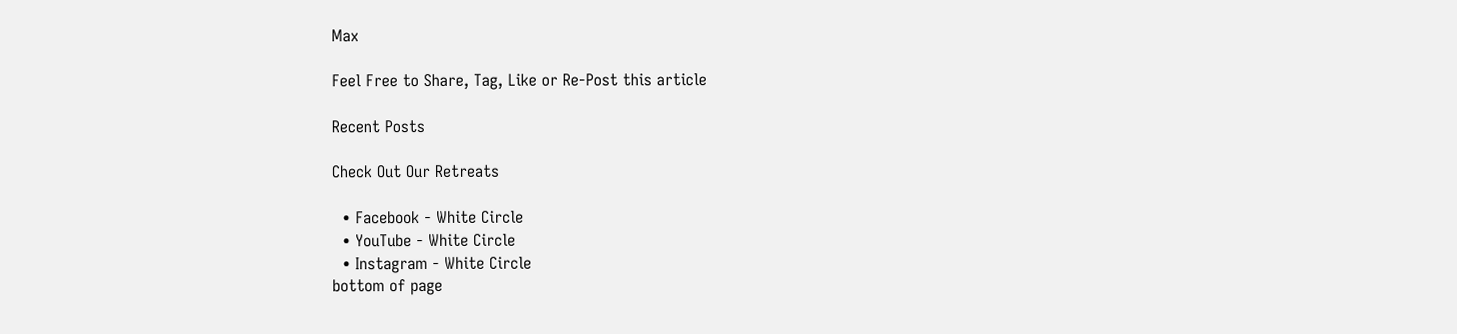Max

Feel Free to Share, Tag, Like or Re-Post this article

Recent Posts

Check Out Our Retreats

  • Facebook - White Circle
  • YouTube - White Circle
  • Instagram - White Circle
bottom of page